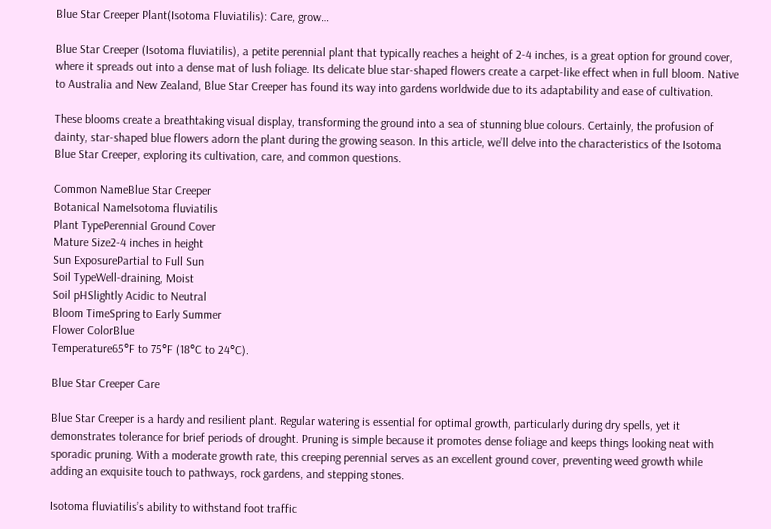Blue Star Creeper Plant(Isotoma Fluviatilis): Care, grow…

Blue Star Creeper (Isotoma fluviatilis), a petite perennial plant that typically reaches a height of 2-4 inches, is a great option for ground cover, where it spreads out into a dense mat of lush foliage. Its delicate blue star-shaped flowers create a carpet-like effect when in full bloom. Native to Australia and New Zealand, Blue Star Creeper has found its way into gardens worldwide due to its adaptability and ease of cultivation.

These blooms create a breathtaking visual display, transforming the ground into a sea of stunning blue colours. Certainly, the profusion of dainty, star-shaped blue flowers adorn the plant during the growing season. In this article, we’ll delve into the characteristics of the Isotoma Blue Star Creeper, exploring its cultivation, care, and common questions.

Common NameBlue Star Creeper
Botanical NameIsotoma fluviatilis
Plant TypePerennial Ground Cover
Mature Size2-4 inches in height
Sun ExposurePartial to Full Sun
Soil TypeWell-draining, Moist
Soil pHSlightly Acidic to Neutral
Bloom TimeSpring to Early Summer
Flower ColorBlue
Temperature65°F to 75°F (18°C to 24°C).

Blue Star Creeper Care

Blue Star Creeper is a hardy and resilient plant. Regular watering is essential for optimal growth, particularly during dry spells, yet it demonstrates tolerance for brief periods of drought. Pruning is simple because it promotes dense foliage and keeps things looking neat with sporadic pruning. With a moderate growth rate, this creeping perennial serves as an excellent ground cover, preventing weed growth while adding an exquisite touch to pathways, rock gardens, and stepping stones.

Isotoma fluviatilis’s ability to withstand foot traffic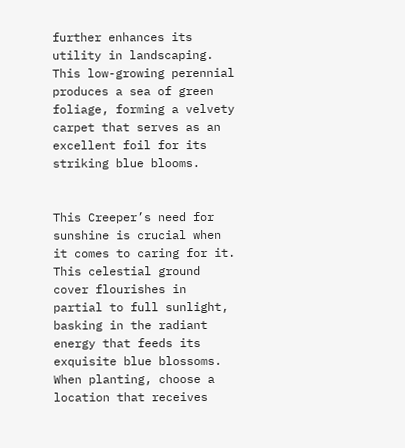further enhances its utility in landscaping. This low-growing perennial produces a sea of green foliage, forming a velvety carpet that serves as an excellent foil for its striking blue blooms.


This Creeper’s need for sunshine is crucial when it comes to caring for it. This celestial ground cover flourishes in partial to full sunlight, basking in the radiant energy that feeds its exquisite blue blossoms. When planting, choose a location that receives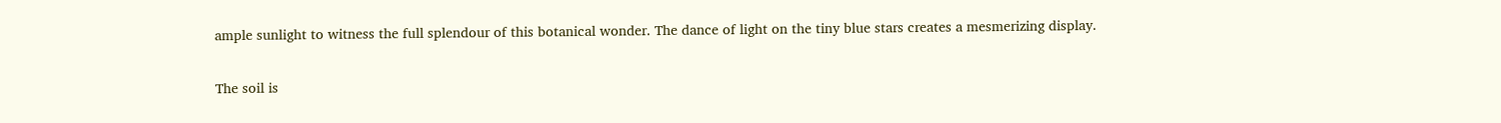ample sunlight to witness the full splendour of this botanical wonder. The dance of light on the tiny blue stars creates a mesmerizing display.

The soil is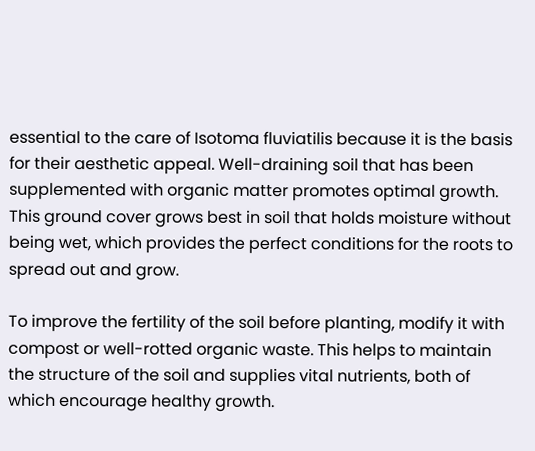essential to the care of Isotoma fluviatilis because it is the basis for their aesthetic appeal. Well-draining soil that has been supplemented with organic matter promotes optimal growth. This ground cover grows best in soil that holds moisture without being wet, which provides the perfect conditions for the roots to spread out and grow.

To improve the fertility of the soil before planting, modify it with compost or well-rotted organic waste. This helps to maintain the structure of the soil and supplies vital nutrients, both of which encourage healthy growth.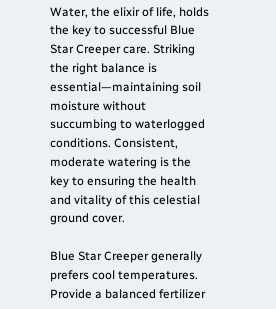Water, the elixir of life, holds the key to successful Blue Star Creeper care. Striking the right balance is essential—maintaining soil moisture without succumbing to waterlogged conditions. Consistent, moderate watering is the key to ensuring the health and vitality of this celestial ground cover.

Blue Star Creeper generally prefers cool temperatures. Provide a balanced fertilizer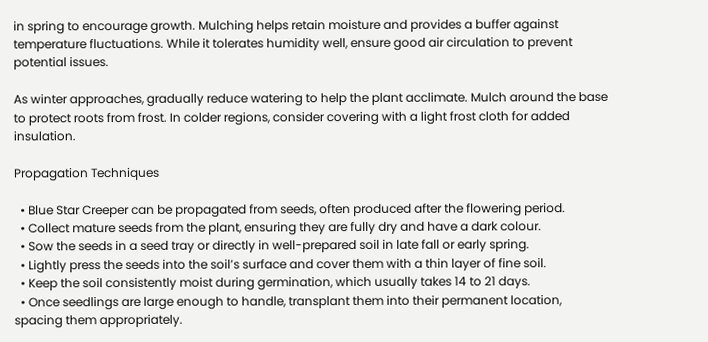in spring to encourage growth. Mulching helps retain moisture and provides a buffer against temperature fluctuations. While it tolerates humidity well, ensure good air circulation to prevent potential issues.

As winter approaches, gradually reduce watering to help the plant acclimate. Mulch around the base to protect roots from frost. In colder regions, consider covering with a light frost cloth for added insulation.

Propagation Techniques

  • Blue Star Creeper can be propagated from seeds, often produced after the flowering period.
  • Collect mature seeds from the plant, ensuring they are fully dry and have a dark colour.
  • Sow the seeds in a seed tray or directly in well-prepared soil in late fall or early spring.
  • Lightly press the seeds into the soil’s surface and cover them with a thin layer of fine soil.
  • Keep the soil consistently moist during germination, which usually takes 14 to 21 days.
  • Once seedlings are large enough to handle, transplant them into their permanent location, spacing them appropriately.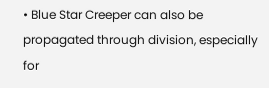• Blue Star Creeper can also be propagated through division, especially for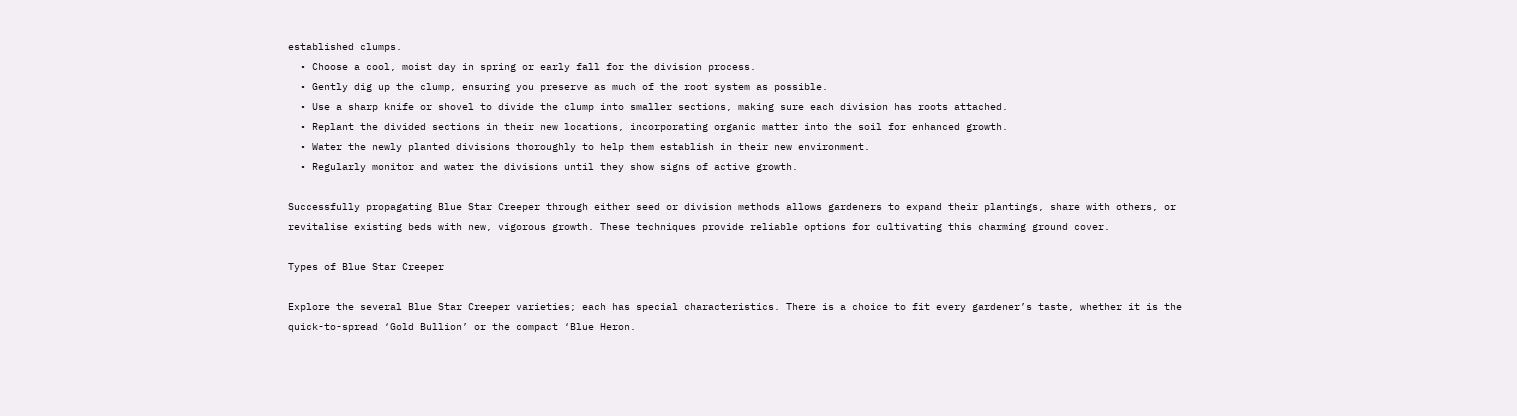established clumps.
  • Choose a cool, moist day in spring or early fall for the division process.
  • Gently dig up the clump, ensuring you preserve as much of the root system as possible.
  • Use a sharp knife or shovel to divide the clump into smaller sections, making sure each division has roots attached.
  • Replant the divided sections in their new locations, incorporating organic matter into the soil for enhanced growth.
  • Water the newly planted divisions thoroughly to help them establish in their new environment.
  • Regularly monitor and water the divisions until they show signs of active growth.

Successfully propagating Blue Star Creeper through either seed or division methods allows gardeners to expand their plantings, share with others, or revitalise existing beds with new, vigorous growth. These techniques provide reliable options for cultivating this charming ground cover.

Types of Blue Star Creeper

Explore the several Blue Star Creeper varieties; each has special characteristics. There is a choice to fit every gardener’s taste, whether it is the quick-to-spread ‘Gold Bullion’ or the compact ‘Blue Heron.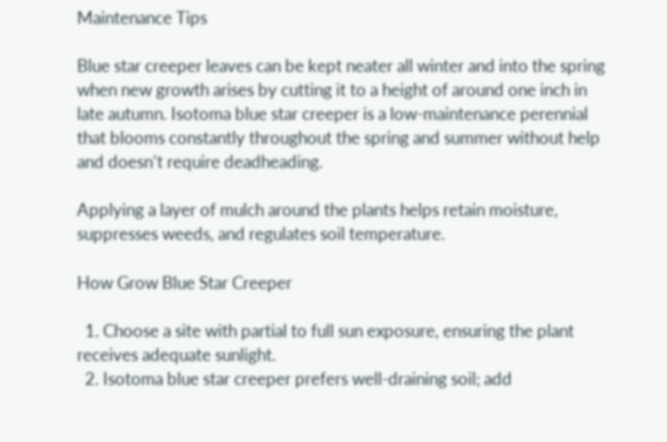Maintenance Tips

Blue star creeper leaves can be kept neater all winter and into the spring when new growth arises by cutting it to a height of around one inch in late autumn. Isotoma blue star creeper is a low-maintenance perennial that blooms constantly throughout the spring and summer without help and doesn’t require deadheading.

Applying a layer of mulch around the plants helps retain moisture, suppresses weeds, and regulates soil temperature.

How Grow Blue Star Creeper

  1. Choose a site with partial to full sun exposure, ensuring the plant receives adequate sunlight.
  2. Isotoma blue star creeper prefers well-draining soil; add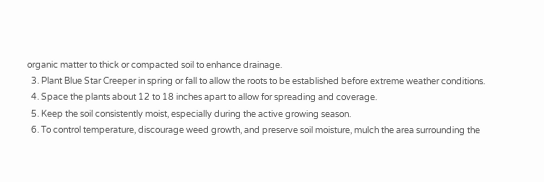organic matter to thick or compacted soil to enhance drainage.
  3. Plant Blue Star Creeper in spring or fall to allow the roots to be established before extreme weather conditions.
  4. Space the plants about 12 to 18 inches apart to allow for spreading and coverage.
  5. Keep the soil consistently moist, especially during the active growing season.
  6. To control temperature, discourage weed growth, and preserve soil moisture, mulch the area surrounding the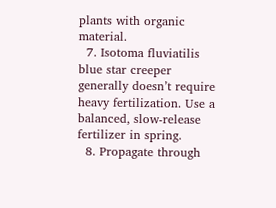plants with organic material.
  7. Isotoma fluviatilis blue star creeper generally doesn’t require heavy fertilization. Use a balanced, slow-release fertilizer in spring.
  8. Propagate through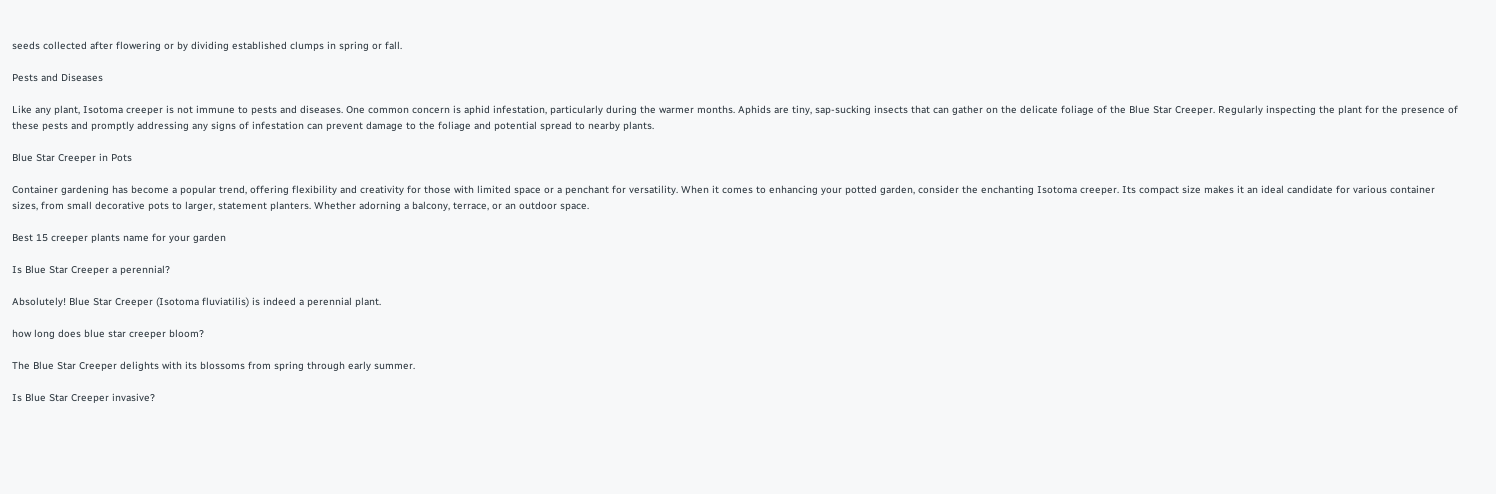seeds collected after flowering or by dividing established clumps in spring or fall.

Pests and Diseases

Like any plant, Isotoma creeper is not immune to pests and diseases. One common concern is aphid infestation, particularly during the warmer months. Aphids are tiny, sap-sucking insects that can gather on the delicate foliage of the Blue Star Creeper. Regularly inspecting the plant for the presence of these pests and promptly addressing any signs of infestation can prevent damage to the foliage and potential spread to nearby plants.

Blue Star Creeper in Pots

Container gardening has become a popular trend, offering flexibility and creativity for those with limited space or a penchant for versatility. When it comes to enhancing your potted garden, consider the enchanting Isotoma creeper. Its compact size makes it an ideal candidate for various container sizes, from small decorative pots to larger, statement planters. Whether adorning a balcony, terrace, or an outdoor space.

Best 15 creeper plants name for your garden

Is Blue Star Creeper a perennial?

Absolutely! Blue Star Creeper (Isotoma fluviatilis) is indeed a perennial plant.

how long does blue star creeper bloom?

The Blue Star Creeper delights with its blossoms from spring through early summer.

Is Blue Star Creeper invasive?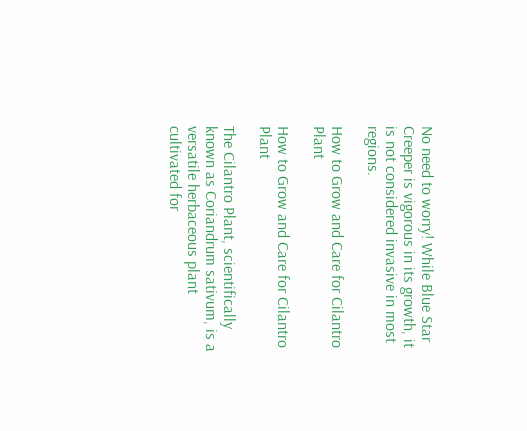No need to worry! While Blue Star Creeper is vigorous in its growth, it is not considered invasive in most regions.

How to Grow and Care for Cilantro Plant

How to Grow and Care for Cilantro Plant

The Cilantro Plant, scientifically known as Coriandrum sativum, is a versatile herbaceous plant cultivated for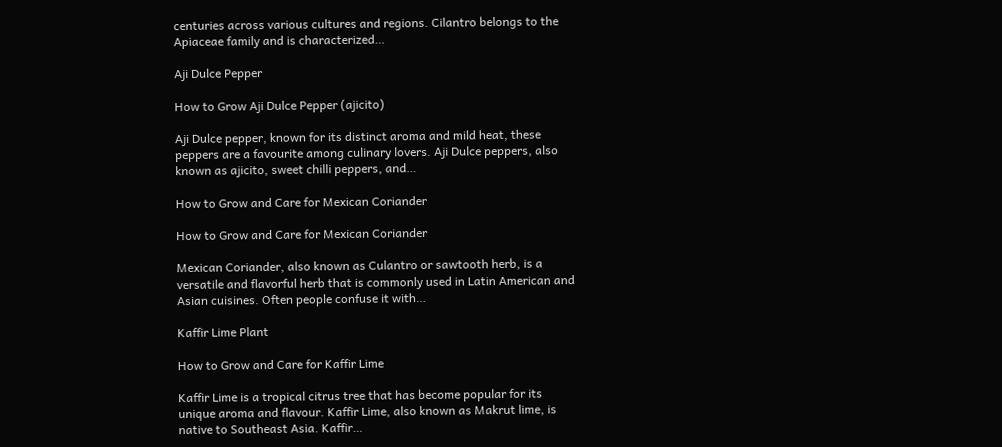centuries across various cultures and regions. Cilantro belongs to the Apiaceae family and is characterized…

Aji Dulce Pepper

How to Grow Aji Dulce Pepper (ajicito)

Aji Dulce pepper, known for its distinct aroma and mild heat, these peppers are a favourite among culinary lovers. Aji Dulce peppers, also known as ajicito, sweet chilli peppers, and…

How to Grow and Care for Mexican Coriander

How to Grow and Care for Mexican Coriander

Mexican Coriander, also known as Culantro or sawtooth herb, is a versatile and flavorful herb that is commonly used in Latin American and Asian cuisines. Often people confuse it with…

Kaffir Lime Plant

How to Grow and Care for Kaffir Lime

Kaffir Lime is a tropical citrus tree that has become popular for its unique aroma and flavour. Kaffir Lime, also known as Makrut lime, is native to Southeast Asia. Kaffir…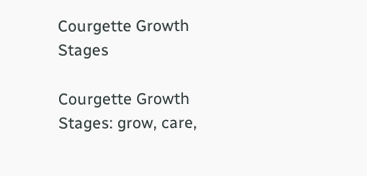Courgette Growth Stages

Courgette Growth Stages: grow, care,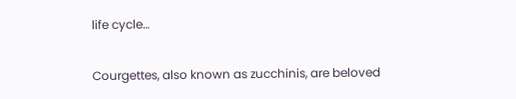life cycle…

Courgettes, also known as zucchinis, are beloved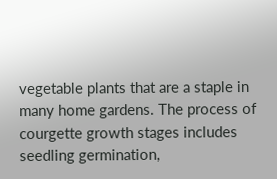vegetable plants that are a staple in many home gardens. The process of courgette growth stages includes seedling germination,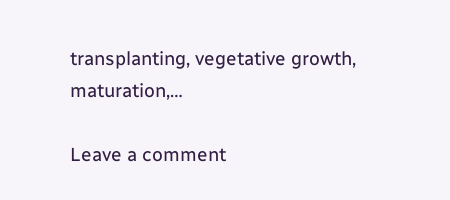transplanting, vegetative growth, maturation,…

Leave a comment